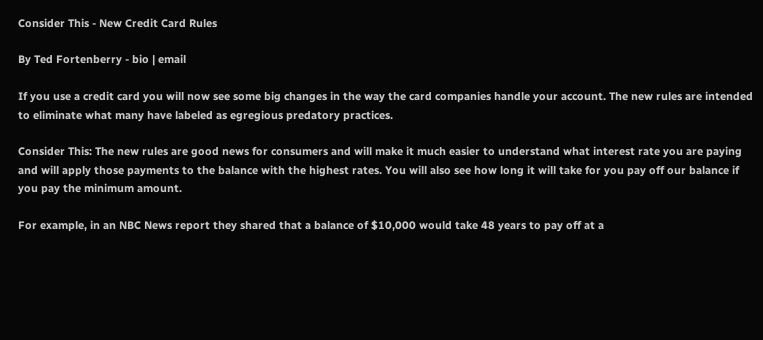Consider This - New Credit Card Rules

By Ted Fortenberry - bio | email

If you use a credit card you will now see some big changes in the way the card companies handle your account. The new rules are intended to eliminate what many have labeled as egregious predatory practices.

Consider This: The new rules are good news for consumers and will make it much easier to understand what interest rate you are paying and will apply those payments to the balance with the highest rates. You will also see how long it will take for you pay off our balance if you pay the minimum amount.

For example, in an NBC News report they shared that a balance of $10,000 would take 48 years to pay off at a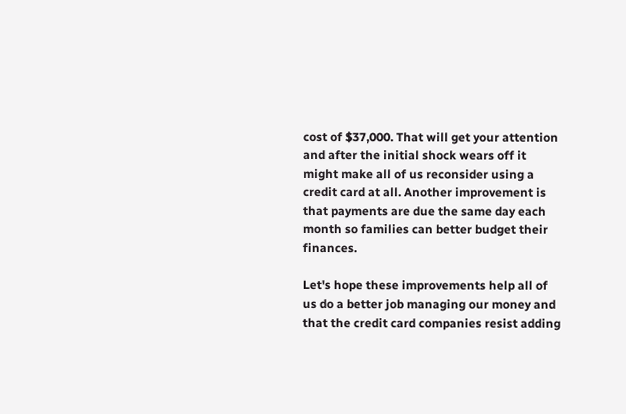cost of $37,000. That will get your attention and after the initial shock wears off it might make all of us reconsider using a credit card at all. Another improvement is that payments are due the same day each month so families can better budget their finances.

Let's hope these improvements help all of us do a better job managing our money and that the credit card companies resist adding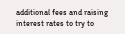additional fees and raising interest rates to try to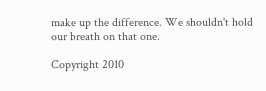make up the difference. We shouldn't hold our breath on that one.

Copyright 2010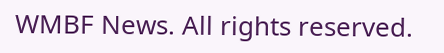WMBF News. All rights reserved.